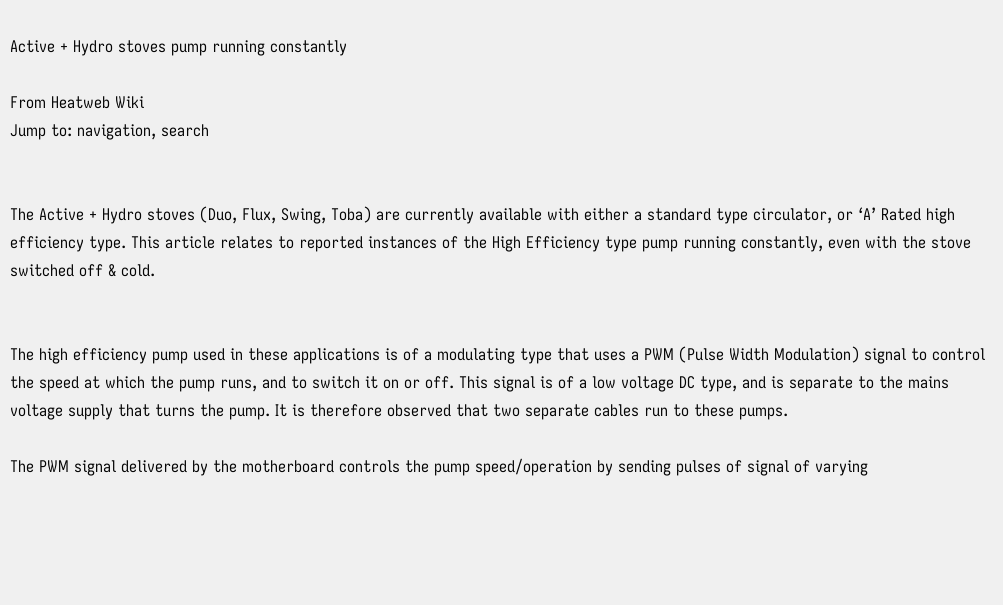Active + Hydro stoves pump running constantly

From Heatweb Wiki
Jump to: navigation, search


The Active + Hydro stoves (Duo, Flux, Swing, Toba) are currently available with either a standard type circulator, or ‘A’ Rated high efficiency type. This article relates to reported instances of the High Efficiency type pump running constantly, even with the stove switched off & cold.


The high efficiency pump used in these applications is of a modulating type that uses a PWM (Pulse Width Modulation) signal to control the speed at which the pump runs, and to switch it on or off. This signal is of a low voltage DC type, and is separate to the mains voltage supply that turns the pump. It is therefore observed that two separate cables run to these pumps.

The PWM signal delivered by the motherboard controls the pump speed/operation by sending pulses of signal of varying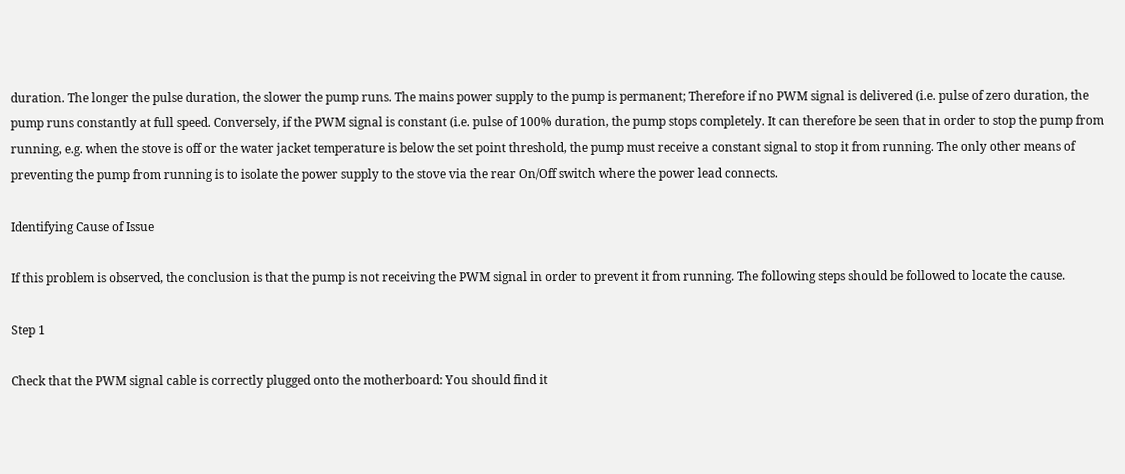duration. The longer the pulse duration, the slower the pump runs. The mains power supply to the pump is permanent; Therefore if no PWM signal is delivered (i.e. pulse of zero duration, the pump runs constantly at full speed. Conversely, if the PWM signal is constant (i.e. pulse of 100% duration, the pump stops completely. It can therefore be seen that in order to stop the pump from running, e.g. when the stove is off or the water jacket temperature is below the set point threshold, the pump must receive a constant signal to stop it from running. The only other means of preventing the pump from running is to isolate the power supply to the stove via the rear On/Off switch where the power lead connects.

Identifying Cause of Issue

If this problem is observed, the conclusion is that the pump is not receiving the PWM signal in order to prevent it from running. The following steps should be followed to locate the cause.

Step 1

Check that the PWM signal cable is correctly plugged onto the motherboard: You should find it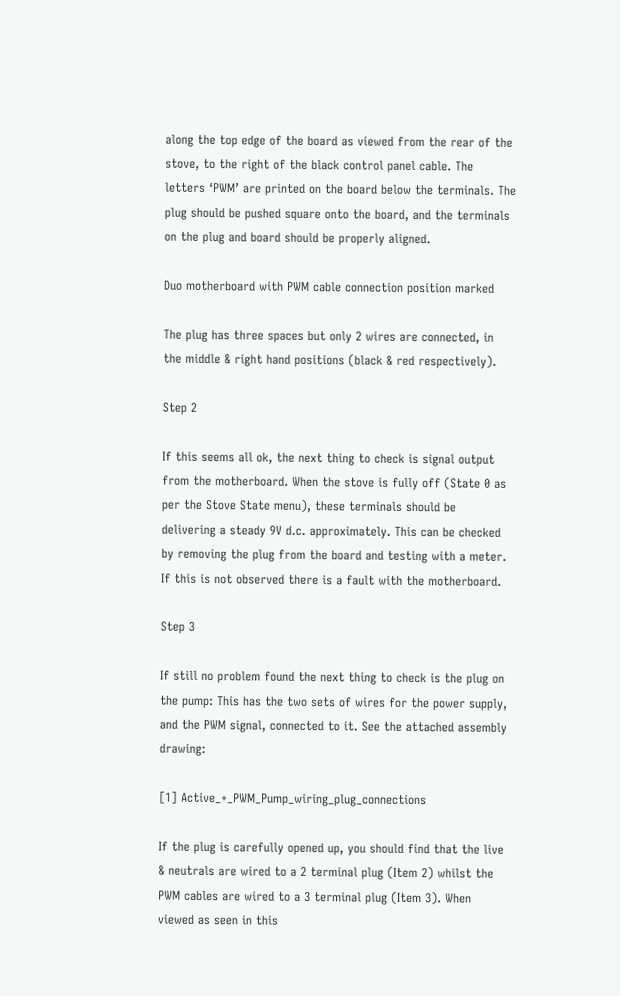along the top edge of the board as viewed from the rear of the stove, to the right of the black control panel cable. The letters ‘PWM’ are printed on the board below the terminals. The plug should be pushed square onto the board, and the terminals on the plug and board should be properly aligned.

Duo motherboard with PWM cable connection position marked

The plug has three spaces but only 2 wires are connected, in the middle & right hand positions (black & red respectively).

Step 2

If this seems all ok, the next thing to check is signal output from the motherboard. When the stove is fully off (State 0 as per the Stove State menu), these terminals should be delivering a steady 9V d.c. approximately. This can be checked by removing the plug from the board and testing with a meter. If this is not observed there is a fault with the motherboard.

Step 3

If still no problem found the next thing to check is the plug on the pump: This has the two sets of wires for the power supply, and the PWM signal, connected to it. See the attached assembly drawing:

[1] Active_+_PWM_Pump_wiring_plug_connections

If the plug is carefully opened up, you should find that the live & neutrals are wired to a 2 terminal plug (Item 2) whilst the PWM cables are wired to a 3 terminal plug (Item 3). When viewed as seen in this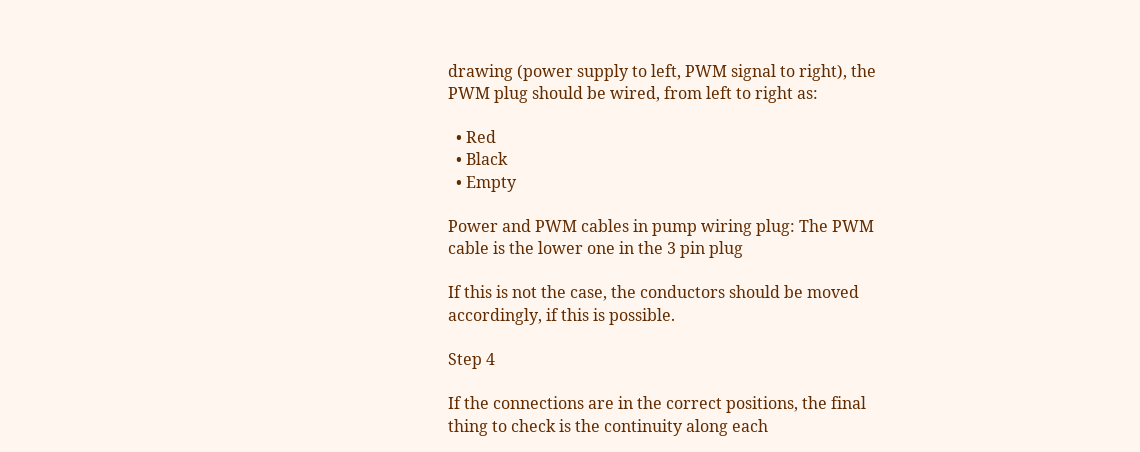drawing (power supply to left, PWM signal to right), the PWM plug should be wired, from left to right as:

  • Red
  • Black
  • Empty

Power and PWM cables in pump wiring plug: The PWM cable is the lower one in the 3 pin plug

If this is not the case, the conductors should be moved accordingly, if this is possible.

Step 4

If the connections are in the correct positions, the final thing to check is the continuity along each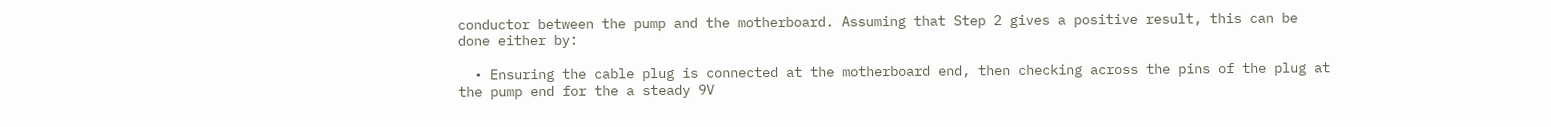conductor between the pump and the motherboard. Assuming that Step 2 gives a positive result, this can be done either by:

  • Ensuring the cable plug is connected at the motherboard end, then checking across the pins of the plug at the pump end for the a steady 9V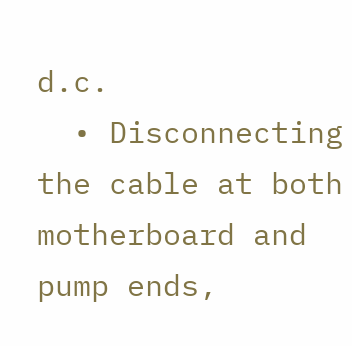d.c.
  • Disconnecting the cable at both motherboard and pump ends,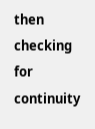then checking for continuity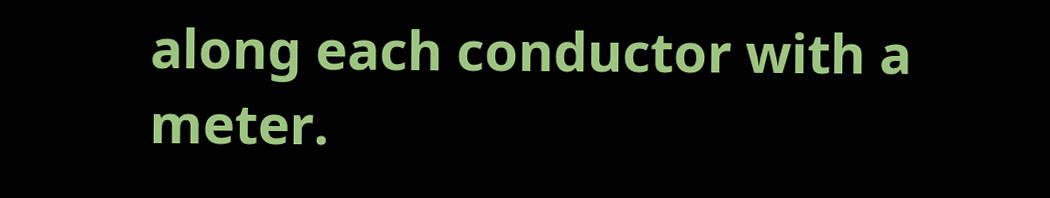along each conductor with a meter.